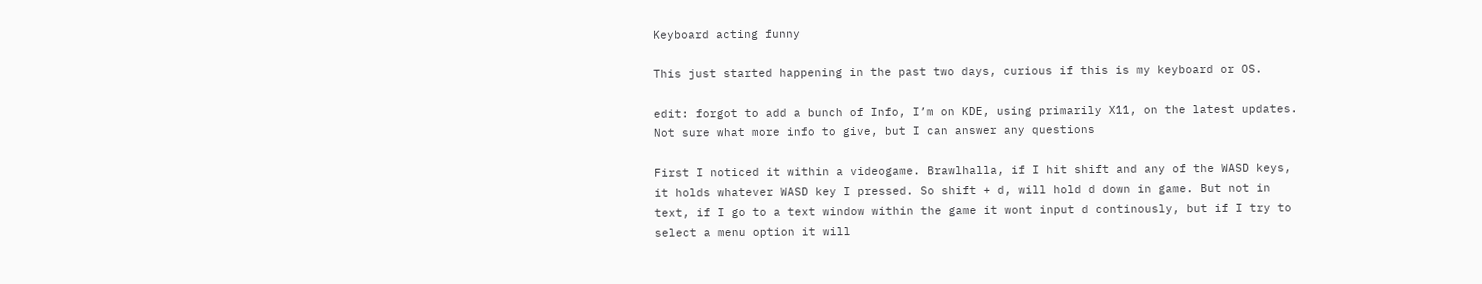Keyboard acting funny

This just started happening in the past two days, curious if this is my keyboard or OS.

edit: forgot to add a bunch of Info, I’m on KDE, using primarily X11, on the latest updates. Not sure what more info to give, but I can answer any questions

First I noticed it within a videogame. Brawlhalla, if I hit shift and any of the WASD keys, it holds whatever WASD key I pressed. So shift + d, will hold d down in game. But not in text, if I go to a text window within the game it wont input d continously, but if I try to select a menu option it will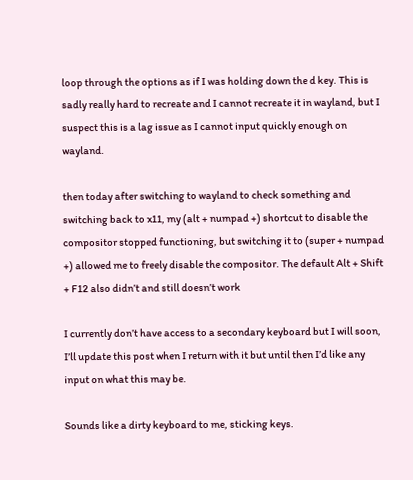loop through the options as if I was holding down the d key. This is sadly really hard to recreate and I cannot recreate it in wayland, but I suspect this is a lag issue as I cannot input quickly enough on wayland.

then today after switching to wayland to check something and switching back to x11, my (alt + numpad +) shortcut to disable the compositor stopped functioning, but switching it to (super + numpad +) allowed me to freely disable the compositor. The default Alt + Shift + F12 also didn’t and still doesn’t work

I currently don’t have access to a secondary keyboard but I will soon, I’ll update this post when I return with it but until then I’d like any input on what this may be.

Sounds like a dirty keyboard to me, sticking keys.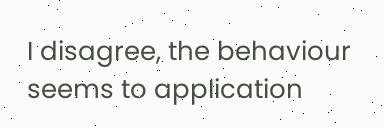I disagree, the behaviour seems to application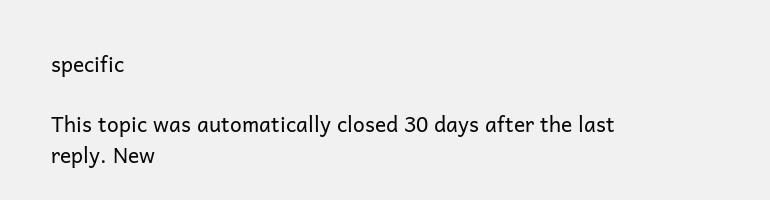specific

This topic was automatically closed 30 days after the last reply. New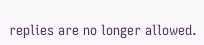replies are no longer allowed.